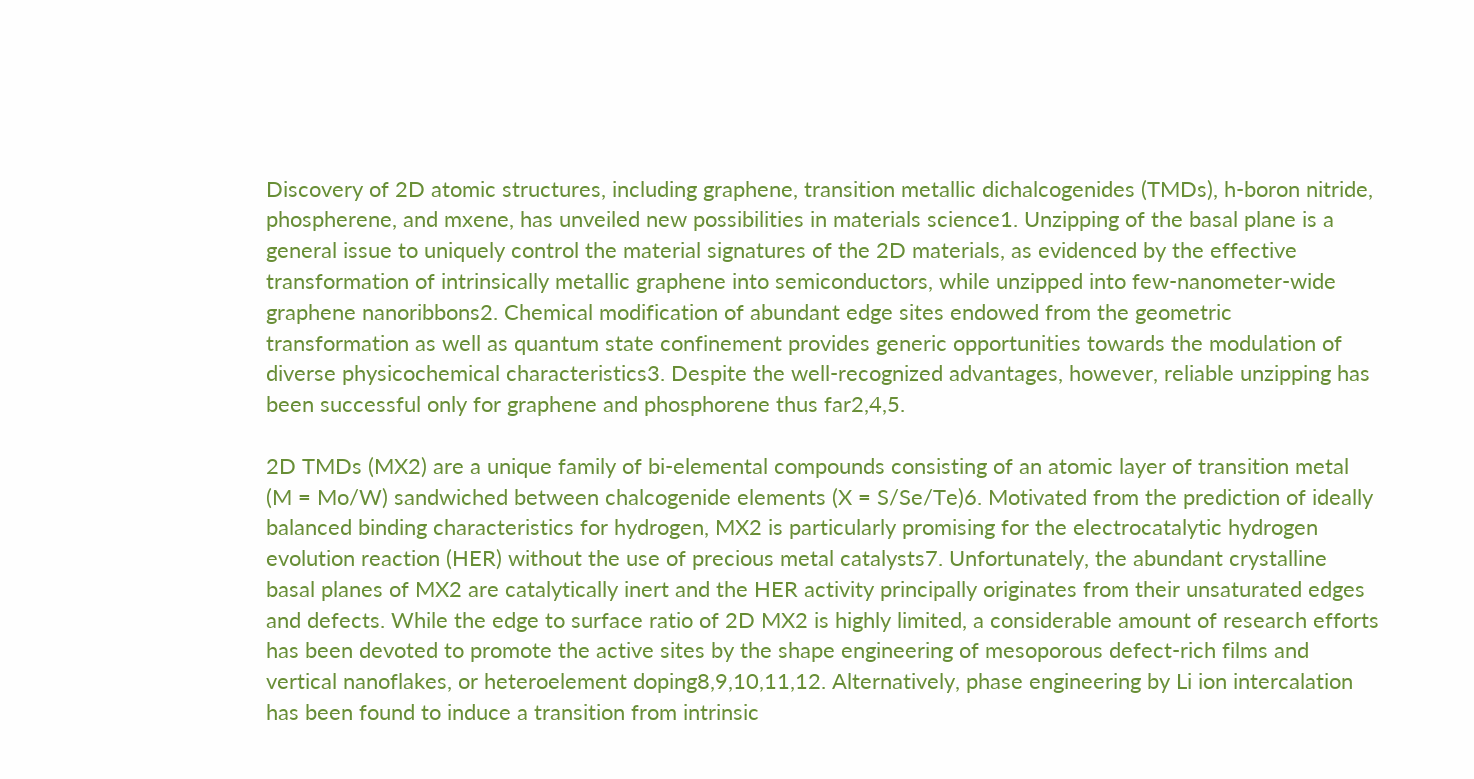Discovery of 2D atomic structures, including graphene, transition metallic dichalcogenides (TMDs), h-boron nitride, phospherene, and mxene, has unveiled new possibilities in materials science1. Unzipping of the basal plane is a general issue to uniquely control the material signatures of the 2D materials, as evidenced by the effective transformation of intrinsically metallic graphene into semiconductors, while unzipped into few-nanometer-wide graphene nanoribbons2. Chemical modification of abundant edge sites endowed from the geometric transformation as well as quantum state confinement provides generic opportunities towards the modulation of diverse physicochemical characteristics3. Despite the well-recognized advantages, however, reliable unzipping has been successful only for graphene and phosphorene thus far2,4,5.

2D TMDs (MX2) are a unique family of bi-elemental compounds consisting of an atomic layer of transition metal (M = Mo/W) sandwiched between chalcogenide elements (X = S/Se/Te)6. Motivated from the prediction of ideally balanced binding characteristics for hydrogen, MX2 is particularly promising for the electrocatalytic hydrogen evolution reaction (HER) without the use of precious metal catalysts7. Unfortunately, the abundant crystalline basal planes of MX2 are catalytically inert and the HER activity principally originates from their unsaturated edges and defects. While the edge to surface ratio of 2D MX2 is highly limited, a considerable amount of research efforts has been devoted to promote the active sites by the shape engineering of mesoporous defect-rich films and vertical nanoflakes, or heteroelement doping8,9,10,11,12. Alternatively, phase engineering by Li ion intercalation has been found to induce a transition from intrinsic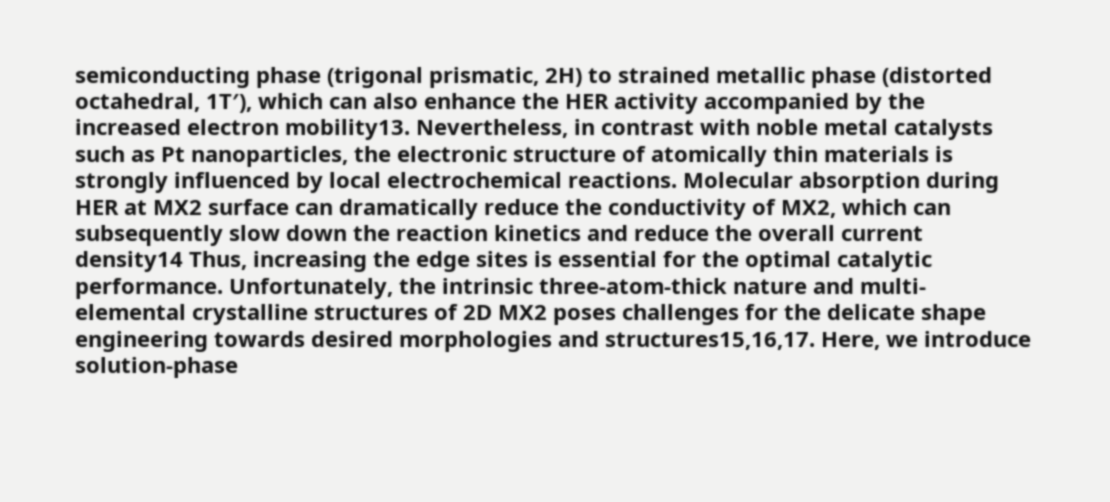semiconducting phase (trigonal prismatic, 2H) to strained metallic phase (distorted octahedral, 1T′), which can also enhance the HER activity accompanied by the increased electron mobility13. Nevertheless, in contrast with noble metal catalysts such as Pt nanoparticles, the electronic structure of atomically thin materials is strongly influenced by local electrochemical reactions. Molecular absorption during HER at MX2 surface can dramatically reduce the conductivity of MX2, which can subsequently slow down the reaction kinetics and reduce the overall current density14 Thus, increasing the edge sites is essential for the optimal catalytic performance. Unfortunately, the intrinsic three-atom-thick nature and multi-elemental crystalline structures of 2D MX2 poses challenges for the delicate shape engineering towards desired morphologies and structures15,16,17. Here, we introduce solution-phase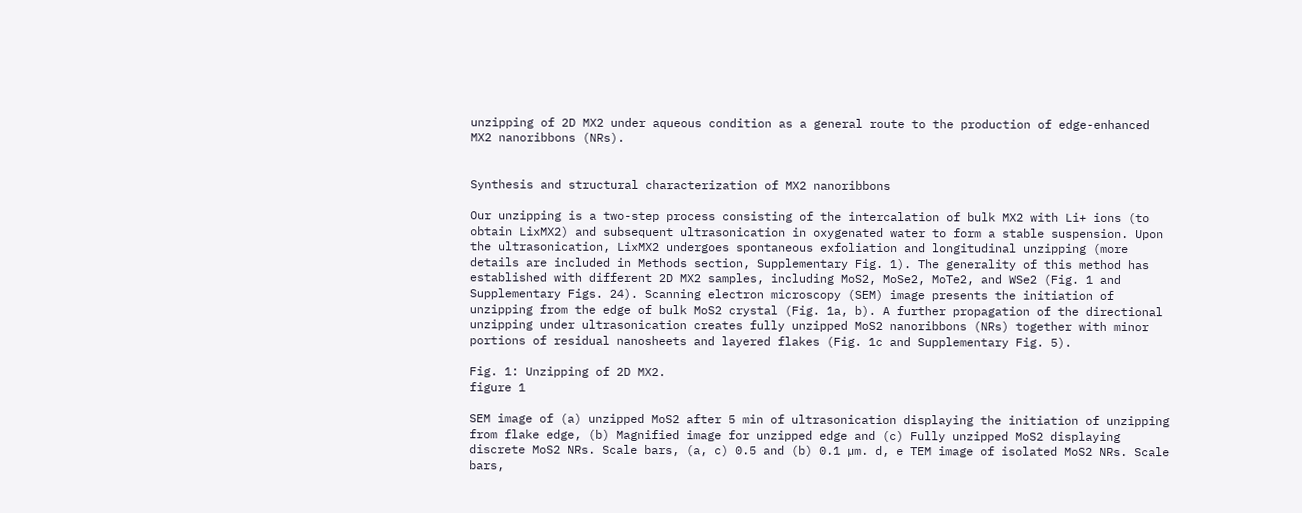unzipping of 2D MX2 under aqueous condition as a general route to the production of edge-enhanced MX2 nanoribbons (NRs).


Synthesis and structural characterization of MX2 nanoribbons

Our unzipping is a two-step process consisting of the intercalation of bulk MX2 with Li+ ions (to obtain LixMX2) and subsequent ultrasonication in oxygenated water to form a stable suspension. Upon the ultrasonication, LixMX2 undergoes spontaneous exfoliation and longitudinal unzipping (more details are included in Methods section, Supplementary Fig. 1). The generality of this method has established with different 2D MX2 samples, including MoS2, MoSe2, MoTe2, and WSe2 (Fig. 1 and Supplementary Figs. 24). Scanning electron microscopy (SEM) image presents the initiation of unzipping from the edge of bulk MoS2 crystal (Fig. 1a, b). A further propagation of the directional unzipping under ultrasonication creates fully unzipped MoS2 nanoribbons (NRs) together with minor portions of residual nanosheets and layered flakes (Fig. 1c and Supplementary Fig. 5).

Fig. 1: Unzipping of 2D MX2.
figure 1

SEM image of (a) unzipped MoS2 after 5 min of ultrasonication displaying the initiation of unzipping from flake edge, (b) Magnified image for unzipped edge and (c) Fully unzipped MoS2 displaying discrete MoS2 NRs. Scale bars, (a, c) 0.5 and (b) 0.1 µm. d, e TEM image of isolated MoS2 NRs. Scale bars,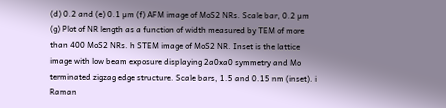(d) 0.2 and (e) 0.1 µm (f) AFM image of MoS2 NRs. Scale bar, 0.2 µm (g) Plot of NR length as a function of width measured by TEM of more than 400 MoS2 NRs. h STEM image of MoS2 NR. Inset is the lattice image with low beam exposure displaying 2a0xa0 symmetry and Mo terminated zigzag edge structure. Scale bars, 1.5 and 0.15 nm (inset). i Raman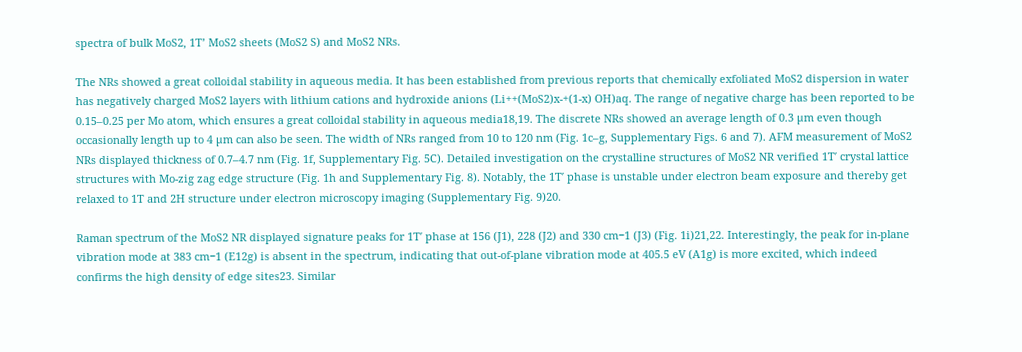spectra of bulk MoS2, 1T’ MoS2 sheets (MoS2 S) and MoS2 NRs.

The NRs showed a great colloidal stability in aqueous media. It has been established from previous reports that chemically exfoliated MoS2 dispersion in water has negatively charged MoS2 layers with lithium cations and hydroxide anions (Li++(MoS2)x-+(1-x) OH)aq. The range of negative charge has been reported to be 0.15–0.25 per Mo atom, which ensures a great colloidal stability in aqueous media18,19. The discrete NRs showed an average length of 0.3 µm even though occasionally length up to 4 µm can also be seen. The width of NRs ranged from 10 to 120 nm (Fig. 1c–g, Supplementary Figs. 6 and 7). AFM measurement of MoS2 NRs displayed thickness of 0.7–4.7 nm (Fig. 1f, Supplementary Fig. 5C). Detailed investigation on the crystalline structures of MoS2 NR verified 1T′ crystal lattice structures with Mo-zig zag edge structure (Fig. 1h and Supplementary Fig. 8). Notably, the 1T′ phase is unstable under electron beam exposure and thereby get relaxed to 1T and 2H structure under electron microscopy imaging (Supplementary Fig. 9)20.

Raman spectrum of the MoS2 NR displayed signature peaks for 1T′ phase at 156 (J1), 228 (J2) and 330 cm−1 (J3) (Fig. 1i)21,22. Interestingly, the peak for in-plane vibration mode at 383 cm−1 (E12g) is absent in the spectrum, indicating that out-of-plane vibration mode at 405.5 eV (A1g) is more excited, which indeed confirms the high density of edge sites23. Similar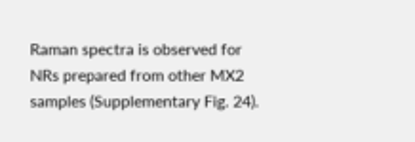Raman spectra is observed for NRs prepared from other MX2 samples (Supplementary Fig. 24).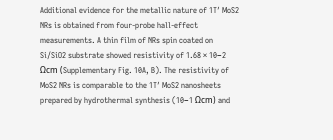Additional evidence for the metallic nature of 1T′ MoS2 NRs is obtained from four-probe hall-effect measurements. A thin film of NRs spin coated on Si/SiO2 substrate showed resistivity of 1.68 × 10−2 Ωcm (Supplementary Fig. 10A, B). The resistivity of MoS2 NRs is comparable to the 1T′ MoS2 nanosheets prepared by hydrothermal synthesis (10−1 Ωcm) and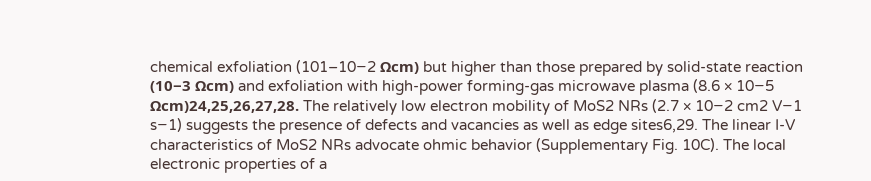chemical exfoliation (101–10−2 Ωcm) but higher than those prepared by solid-state reaction (10−3 Ωcm) and exfoliation with high-power forming-gas microwave plasma (8.6 × 10−5 Ωcm)24,25,26,27,28. The relatively low electron mobility of MoS2 NRs (2.7 × 10−2 cm2 V−1 s−1) suggests the presence of defects and vacancies as well as edge sites6,29. The linear I-V characteristics of MoS2 NRs advocate ohmic behavior (Supplementary Fig. 10C). The local electronic properties of a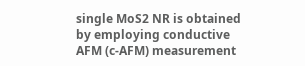single MoS2 NR is obtained by employing conductive AFM (c-AFM) measurement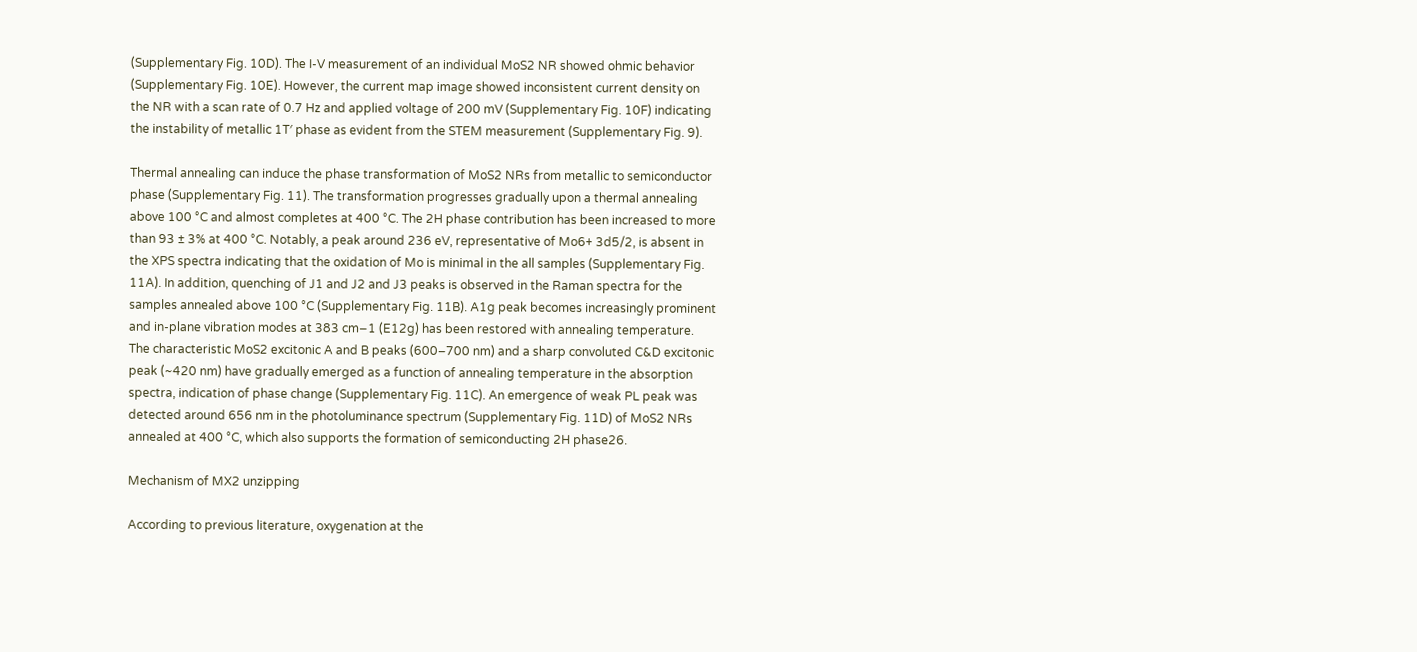(Supplementary Fig. 10D). The I-V measurement of an individual MoS2 NR showed ohmic behavior (Supplementary Fig. 10E). However, the current map image showed inconsistent current density on the NR with a scan rate of 0.7 Hz and applied voltage of 200 mV (Supplementary Fig. 10F) indicating the instability of metallic 1T′ phase as evident from the STEM measurement (Supplementary Fig. 9).

Thermal annealing can induce the phase transformation of MoS2 NRs from metallic to semiconductor phase (Supplementary Fig. 11). The transformation progresses gradually upon a thermal annealing above 100 °C and almost completes at 400 °C. The 2H phase contribution has been increased to more than 93 ± 3% at 400 °C. Notably, a peak around 236 eV, representative of Mo6+ 3d5/2, is absent in the XPS spectra indicating that the oxidation of Mo is minimal in the all samples (Supplementary Fig. 11A). In addition, quenching of J1 and J2 and J3 peaks is observed in the Raman spectra for the samples annealed above 100 °C (Supplementary Fig. 11B). A1g peak becomes increasingly prominent and in-plane vibration modes at 383 cm−1 (E12g) has been restored with annealing temperature. The characteristic MoS2 excitonic A and B peaks (600–700 nm) and a sharp convoluted C&D excitonic peak (~420 nm) have gradually emerged as a function of annealing temperature in the absorption spectra, indication of phase change (Supplementary Fig. 11C). An emergence of weak PL peak was detected around 656 nm in the photoluminance spectrum (Supplementary Fig. 11D) of MoS2 NRs annealed at 400 °C, which also supports the formation of semiconducting 2H phase26.

Mechanism of MX2 unzipping

According to previous literature, oxygenation at the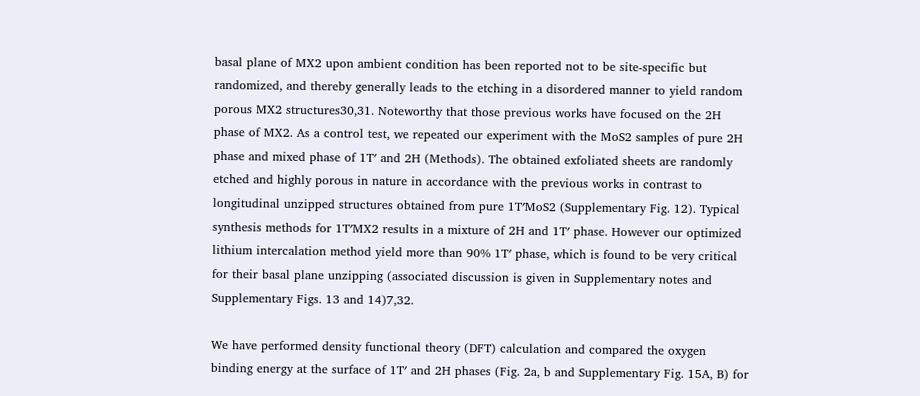basal plane of MX2 upon ambient condition has been reported not to be site-specific but randomized, and thereby generally leads to the etching in a disordered manner to yield random porous MX2 structures30,31. Noteworthy that those previous works have focused on the 2H phase of MX2. As a control test, we repeated our experiment with the MoS2 samples of pure 2H phase and mixed phase of 1T′ and 2H (Methods). The obtained exfoliated sheets are randomly etched and highly porous in nature in accordance with the previous works in contrast to longitudinal unzipped structures obtained from pure 1T′MoS2 (Supplementary Fig. 12). Typical synthesis methods for 1T′MX2 results in a mixture of 2H and 1T′ phase. However our optimized lithium intercalation method yield more than 90% 1T′ phase, which is found to be very critical for their basal plane unzipping (associated discussion is given in Supplementary notes and Supplementary Figs. 13 and 14)7,32.

We have performed density functional theory (DFT) calculation and compared the oxygen binding energy at the surface of 1T′ and 2H phases (Fig. 2a, b and Supplementary Fig. 15A, B) for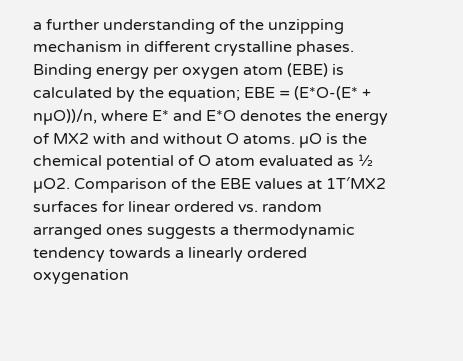a further understanding of the unzipping mechanism in different crystalline phases. Binding energy per oxygen atom (EBE) is calculated by the equation; EBE = (E*O-(E* + nµO))/n, where E* and E*O denotes the energy of MX2 with and without O atoms. µO is the chemical potential of O atom evaluated as ½ µO2. Comparison of the EBE values at 1T′MX2 surfaces for linear ordered vs. random arranged ones suggests a thermodynamic tendency towards a linearly ordered oxygenation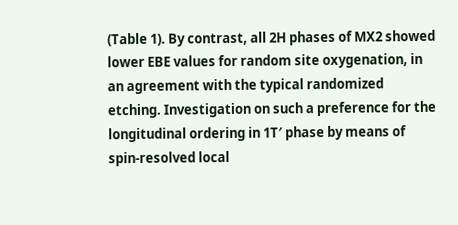(Table 1). By contrast, all 2H phases of MX2 showed lower EBE values for random site oxygenation, in an agreement with the typical randomized etching. Investigation on such a preference for the longitudinal ordering in 1T′ phase by means of spin-resolved local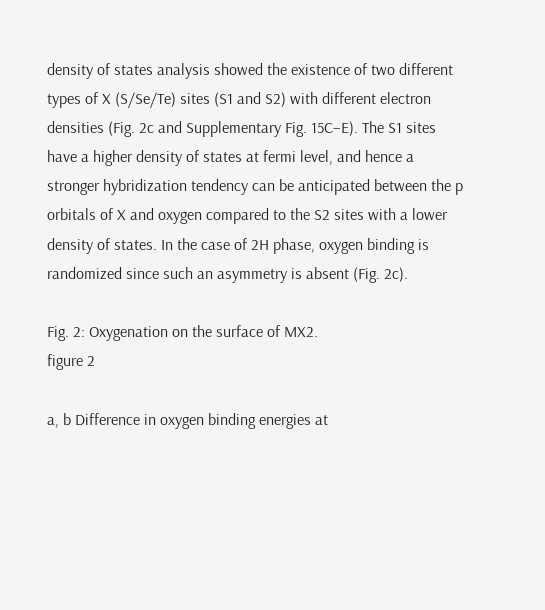density of states analysis showed the existence of two different types of X (S/Se/Te) sites (S1 and S2) with different electron densities (Fig. 2c and Supplementary Fig. 15C–E). The S1 sites have a higher density of states at fermi level, and hence a stronger hybridization tendency can be anticipated between the p orbitals of X and oxygen compared to the S2 sites with a lower density of states. In the case of 2H phase, oxygen binding is randomized since such an asymmetry is absent (Fig. 2c).

Fig. 2: Oxygenation on the surface of MX2.
figure 2

a, b Difference in oxygen binding energies at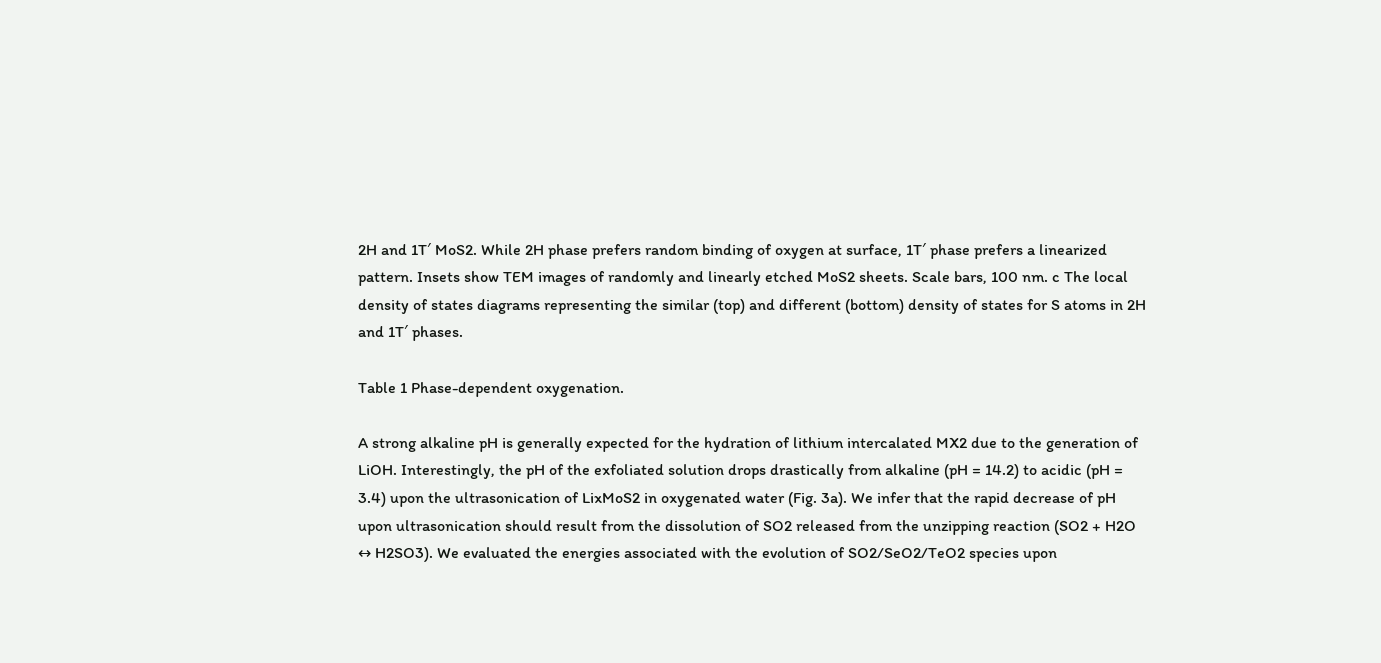2H and 1T′ MoS2. While 2H phase prefers random binding of oxygen at surface, 1T′ phase prefers a linearized pattern. Insets show TEM images of randomly and linearly etched MoS2 sheets. Scale bars, 100 nm. c The local density of states diagrams representing the similar (top) and different (bottom) density of states for S atoms in 2H and 1T′ phases.

Table 1 Phase-dependent oxygenation.

A strong alkaline pH is generally expected for the hydration of lithium intercalated MX2 due to the generation of LiOH. Interestingly, the pH of the exfoliated solution drops drastically from alkaline (pH = 14.2) to acidic (pH = 3.4) upon the ultrasonication of LixMoS2 in oxygenated water (Fig. 3a). We infer that the rapid decrease of pH upon ultrasonication should result from the dissolution of SO2 released from the unzipping reaction (SO2 + H2O ↔ H2SO3). We evaluated the energies associated with the evolution of SO2/SeO2/TeO2 species upon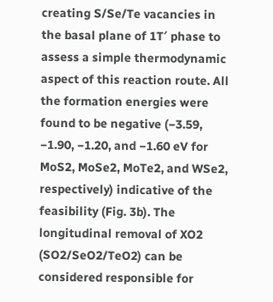creating S/Se/Te vacancies in the basal plane of 1T′ phase to assess a simple thermodynamic aspect of this reaction route. All the formation energies were found to be negative (−3.59, −1.90, −1.20, and −1.60 eV for MoS2, MoSe2, MoTe2, and WSe2, respectively) indicative of the feasibility (Fig. 3b). The longitudinal removal of XO2 (SO2/SeO2/TeO2) can be considered responsible for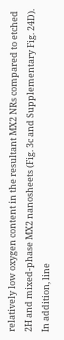relatively low oxygen content in the resultant MX2 NRs compared to etched 2H and mixed-phase MX2 nanosheets (Fig. 3c and Supplementary Fig. 24D). In addition, line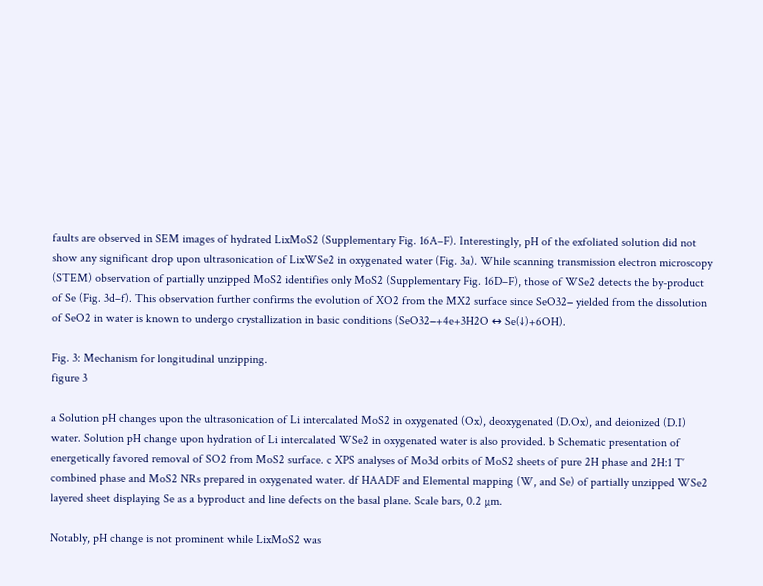faults are observed in SEM images of hydrated LixMoS2 (Supplementary Fig. 16A–F). Interestingly, pH of the exfoliated solution did not show any significant drop upon ultrasonication of LixWSe2 in oxygenated water (Fig. 3a). While scanning transmission electron microscopy (STEM) observation of partially unzipped MoS2 identifies only MoS2 (Supplementary Fig. 16D–F), those of WSe2 detects the by-product of Se (Fig. 3d–f). This observation further confirms the evolution of XO2 from the MX2 surface since SeO32− yielded from the dissolution of SeO2 in water is known to undergo crystallization in basic conditions (SeO32−+4e+3H2O ↔ Se(↓)+6OH).

Fig. 3: Mechanism for longitudinal unzipping.
figure 3

a Solution pH changes upon the ultrasonication of Li intercalated MoS2 in oxygenated (Ox), deoxygenated (D.Ox), and deionized (D.I) water. Solution pH change upon hydration of Li intercalated WSe2 in oxygenated water is also provided. b Schematic presentation of energetically favored removal of SO2 from MoS2 surface. c XPS analyses of Mo3d orbits of MoS2 sheets of pure 2H phase and 2H:1 T′ combined phase and MoS2 NRs prepared in oxygenated water. df HAADF and Elemental mapping (W, and Se) of partially unzipped WSe2 layered sheet displaying Se as a byproduct and line defects on the basal plane. Scale bars, 0.2 µm.

Notably, pH change is not prominent while LixMoS2 was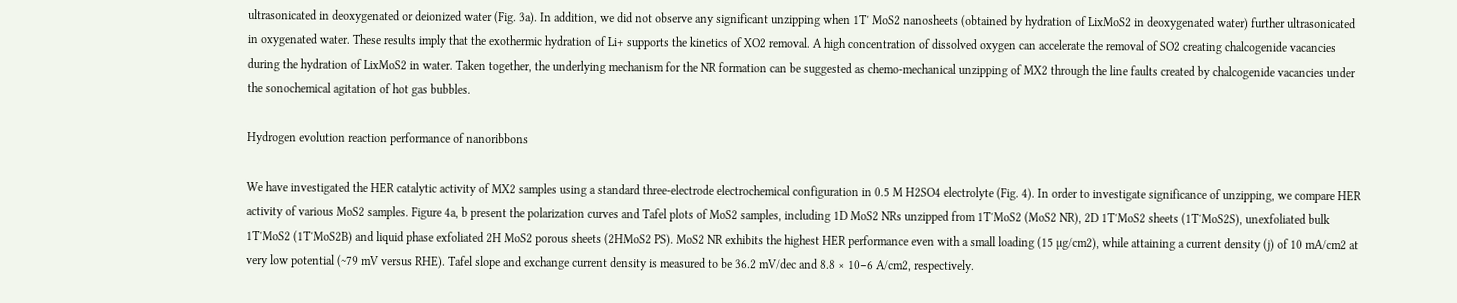ultrasonicated in deoxygenated or deionized water (Fig. 3a). In addition, we did not observe any significant unzipping when 1T′ MoS2 nanosheets (obtained by hydration of LixMoS2 in deoxygenated water) further ultrasonicated in oxygenated water. These results imply that the exothermic hydration of Li+ supports the kinetics of XO2 removal. A high concentration of dissolved oxygen can accelerate the removal of SO2 creating chalcogenide vacancies during the hydration of LixMoS2 in water. Taken together, the underlying mechanism for the NR formation can be suggested as chemo-mechanical unzipping of MX2 through the line faults created by chalcogenide vacancies under the sonochemical agitation of hot gas bubbles.

Hydrogen evolution reaction performance of nanoribbons

We have investigated the HER catalytic activity of MX2 samples using a standard three-electrode electrochemical configuration in 0.5 M H2SO4 electrolyte (Fig. 4). In order to investigate significance of unzipping, we compare HER activity of various MoS2 samples. Figure 4a, b present the polarization curves and Tafel plots of MoS2 samples, including 1D MoS2 NRs unzipped from 1T′MoS2 (MoS2 NR), 2D 1T′MoS2 sheets (1T′MoS2S), unexfoliated bulk 1T′MoS2 (1T′MoS2B) and liquid phase exfoliated 2H MoS2 porous sheets (2HMoS2 PS). MoS2 NR exhibits the highest HER performance even with a small loading (15 µg/cm2), while attaining a current density (j) of 10 mA/cm2 at very low potential (~79 mV versus RHE). Tafel slope and exchange current density is measured to be 36.2 mV/dec and 8.8 × 10−6 A/cm2, respectively.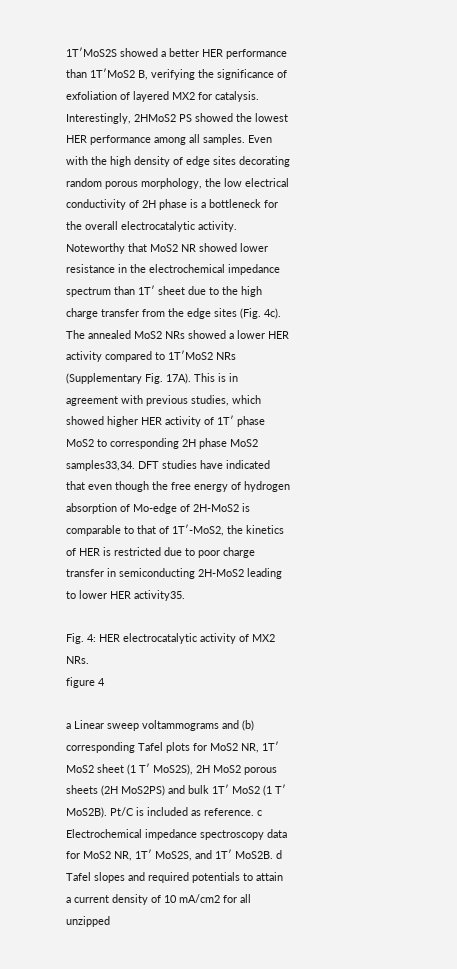1T′MoS2S showed a better HER performance than 1T′MoS2 B, verifying the significance of exfoliation of layered MX2 for catalysis. Interestingly, 2HMoS2 PS showed the lowest HER performance among all samples. Even with the high density of edge sites decorating random porous morphology, the low electrical conductivity of 2H phase is a bottleneck for the overall electrocatalytic activity. Noteworthy that MoS2 NR showed lower resistance in the electrochemical impedance spectrum than 1T′ sheet due to the high charge transfer from the edge sites (Fig. 4c). The annealed MoS2 NRs showed a lower HER activity compared to 1T′MoS2 NRs (Supplementary Fig. 17A). This is in agreement with previous studies, which showed higher HER activity of 1T′ phase MoS2 to corresponding 2H phase MoS2 samples33,34. DFT studies have indicated that even though the free energy of hydrogen absorption of Mo-edge of 2H-MoS2 is comparable to that of 1T′-MoS2, the kinetics of HER is restricted due to poor charge transfer in semiconducting 2H-MoS2 leading to lower HER activity35.

Fig. 4: HER electrocatalytic activity of MX2 NRs.
figure 4

a Linear sweep voltammograms and (b) corresponding Tafel plots for MoS2 NR, 1T′ MoS2 sheet (1 T′ MoS2S), 2H MoS2 porous sheets (2H MoS2PS) and bulk 1T′ MoS2 (1 T′ MoS2B). Pt/C is included as reference. c Electrochemical impedance spectroscopy data for MoS2 NR, 1T′ MoS2S, and 1T′ MoS2B. d Tafel slopes and required potentials to attain a current density of 10 mA/cm2 for all unzipped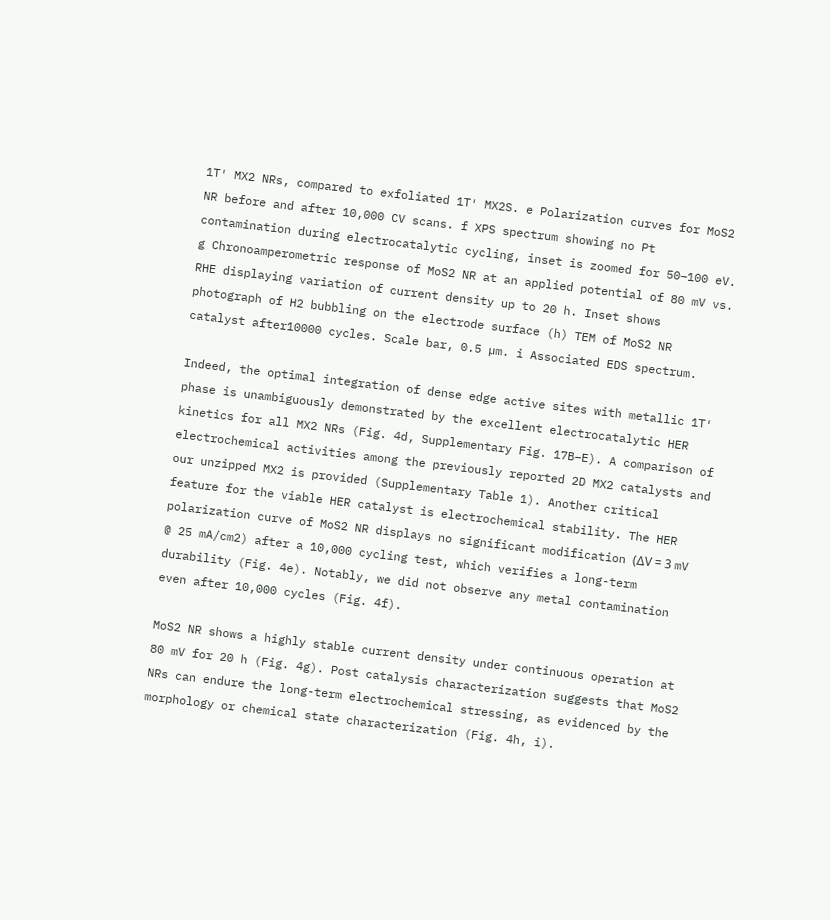1T′ MX2 NRs, compared to exfoliated 1T′ MX2S. e Polarization curves for MoS2 NR before and after 10,000 CV scans. f XPS spectrum showing no Pt contamination during electrocatalytic cycling, inset is zoomed for 50–100 eV. g Chronoamperometric response of MoS2 NR at an applied potential of 80 mV vs. RHE displaying variation of current density up to 20 h. Inset shows photograph of H2 bubbling on the electrode surface (h) TEM of MoS2 NR catalyst after10000 cycles. Scale bar, 0.5 µm. i Associated EDS spectrum.

Indeed, the optimal integration of dense edge active sites with metallic 1T′ phase is unambiguously demonstrated by the excellent electrocatalytic HER kinetics for all MX2 NRs (Fig. 4d, Supplementary Fig. 17B–E). A comparison of electrochemical activities among the previously reported 2D MX2 catalysts and our unzipped MX2 is provided (Supplementary Table 1). Another critical feature for the viable HER catalyst is electrochemical stability. The HER polarization curve of MoS2 NR displays no significant modification (ΔV = 3 mV @ 25 mA/cm2) after a 10,000 cycling test, which verifies a long-term durability (Fig. 4e). Notably, we did not observe any metal contamination even after 10,000 cycles (Fig. 4f).

MoS2 NR shows a highly stable current density under continuous operation at 80 mV for 20 h (Fig. 4g). Post catalysis characterization suggests that MoS2 NRs can endure the long-term electrochemical stressing, as evidenced by the morphology or chemical state characterization (Fig. 4h, i).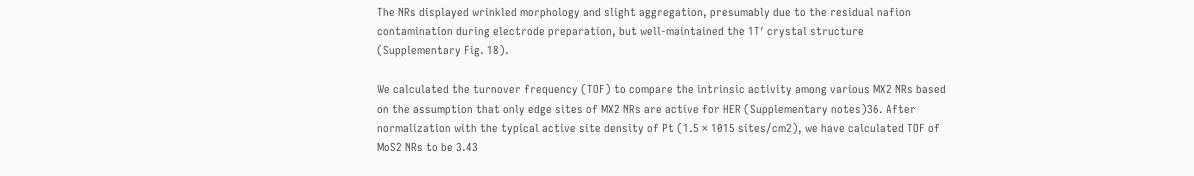The NRs displayed wrinkled morphology and slight aggregation, presumably due to the residual nafion contamination during electrode preparation, but well-maintained the 1T′ crystal structure (Supplementary Fig. 18).

We calculated the turnover frequency (TOF) to compare the intrinsic activity among various MX2 NRs based on the assumption that only edge sites of MX2 NRs are active for HER (Supplementary notes)36. After normalization with the typical active site density of Pt (1.5 × 1015 sites/cm2), we have calculated TOF of MoS2 NRs to be 3.43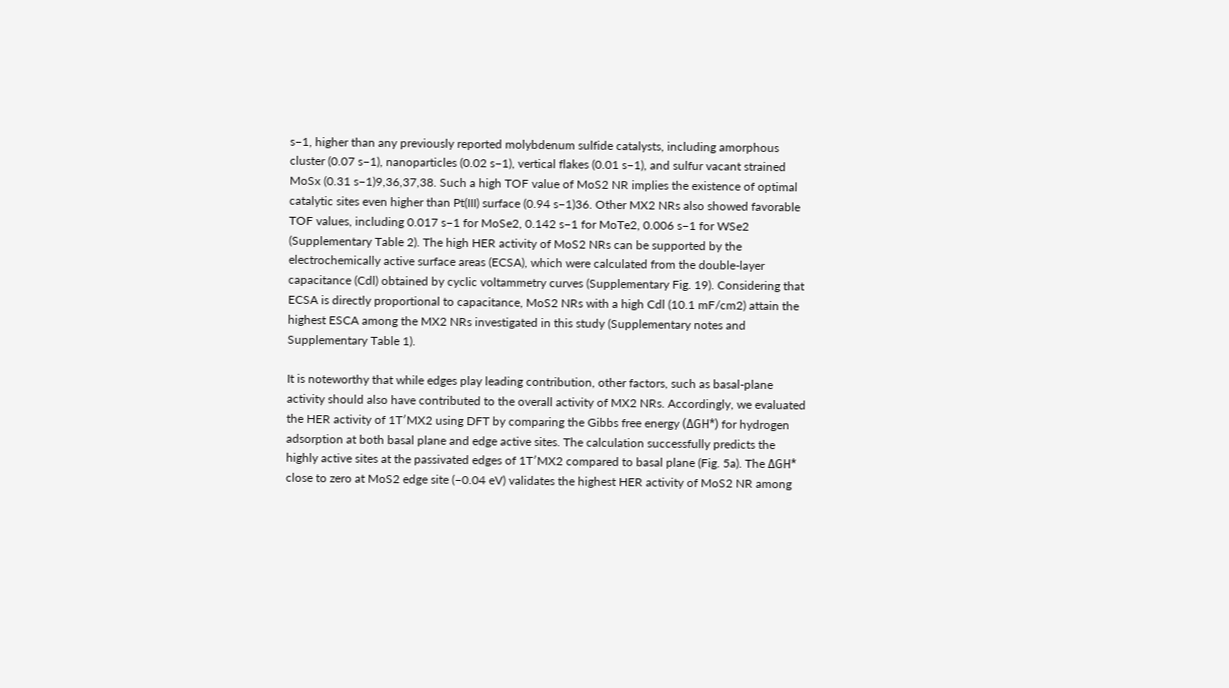s−1, higher than any previously reported molybdenum sulfide catalysts, including amorphous cluster (0.07 s−1), nanoparticles (0.02 s−1), vertical flakes (0.01 s−1), and sulfur vacant strained MoSx (0.31 s−1)9,36,37,38. Such a high TOF value of MoS2 NR implies the existence of optimal catalytic sites even higher than Pt(III) surface (0.94 s−1)36. Other MX2 NRs also showed favorable TOF values, including 0.017 s−1 for MoSe2, 0.142 s−1 for MoTe2, 0.006 s−1 for WSe2 (Supplementary Table 2). The high HER activity of MoS2 NRs can be supported by the electrochemically active surface areas (ECSA), which were calculated from the double-layer capacitance (Cdl) obtained by cyclic voltammetry curves (Supplementary Fig. 19). Considering that ECSA is directly proportional to capacitance, MoS2 NRs with a high Cdl (10.1 mF/cm2) attain the highest ESCA among the MX2 NRs investigated in this study (Supplementary notes and Supplementary Table 1).

It is noteworthy that while edges play leading contribution, other factors, such as basal-plane activity should also have contributed to the overall activity of MX2 NRs. Accordingly, we evaluated the HER activity of 1T′MX2 using DFT by comparing the Gibbs free energy (ΔGH*) for hydrogen adsorption at both basal plane and edge active sites. The calculation successfully predicts the highly active sites at the passivated edges of 1T′MX2 compared to basal plane (Fig. 5a). The ΔGH* close to zero at MoS2 edge site (−0.04 eV) validates the highest HER activity of MoS2 NR among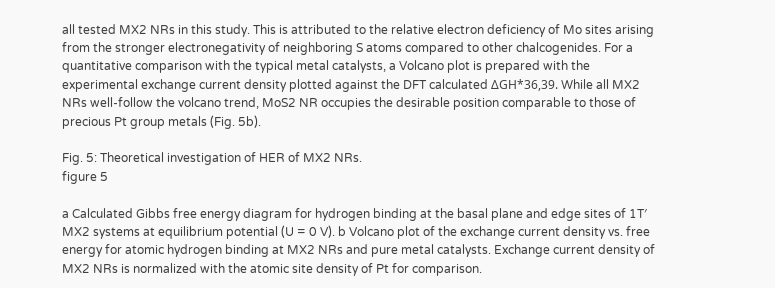all tested MX2 NRs in this study. This is attributed to the relative electron deficiency of Mo sites arising from the stronger electronegativity of neighboring S atoms compared to other chalcogenides. For a quantitative comparison with the typical metal catalysts, a Volcano plot is prepared with the experimental exchange current density plotted against the DFT calculated ΔGH*36,39. While all MX2 NRs well-follow the volcano trend, MoS2 NR occupies the desirable position comparable to those of precious Pt group metals (Fig. 5b).

Fig. 5: Theoretical investigation of HER of MX2 NRs.
figure 5

a Calculated Gibbs free energy diagram for hydrogen binding at the basal plane and edge sites of 1T′ MX2 systems at equilibrium potential (U = 0 V). b Volcano plot of the exchange current density vs. free energy for atomic hydrogen binding at MX2 NRs and pure metal catalysts. Exchange current density of MX2 NRs is normalized with the atomic site density of Pt for comparison.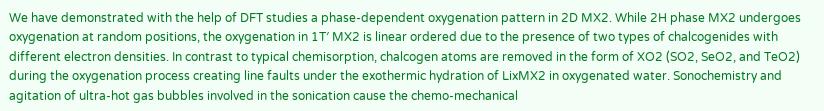We have demonstrated with the help of DFT studies a phase-dependent oxygenation pattern in 2D MX2. While 2H phase MX2 undergoes oxygenation at random positions, the oxygenation in 1T′ MX2 is linear ordered due to the presence of two types of chalcogenides with different electron densities. In contrast to typical chemisorption, chalcogen atoms are removed in the form of XO2 (SO2, SeO2, and TeO2) during the oxygenation process creating line faults under the exothermic hydration of LixMX2 in oxygenated water. Sonochemistry and agitation of ultra-hot gas bubbles involved in the sonication cause the chemo-mechanical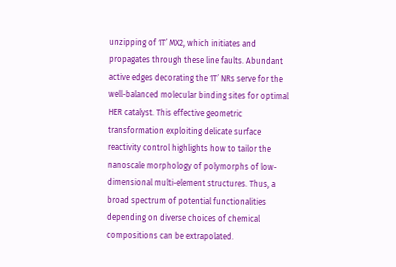unzipping of 1T′ MX2, which initiates and propagates through these line faults. Abundant active edges decorating the 1T′ NRs serve for the well-balanced molecular binding sites for optimal HER catalyst. This effective geometric transformation exploiting delicate surface reactivity control highlights how to tailor the nanoscale morphology of polymorphs of low-dimensional multi-element structures. Thus, a broad spectrum of potential functionalities depending on diverse choices of chemical compositions can be extrapolated.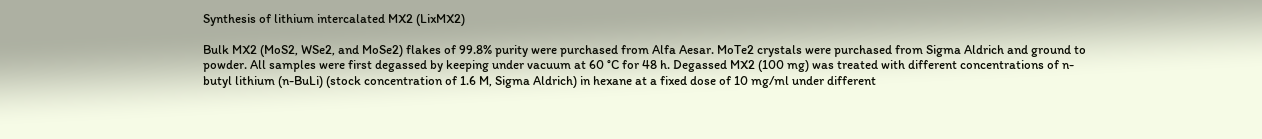Synthesis of lithium intercalated MX2 (LixMX2)

Bulk MX2 (MoS2, WSe2, and MoSe2) flakes of 99.8% purity were purchased from Alfa Aesar. MoTe2 crystals were purchased from Sigma Aldrich and ground to powder. All samples were first degassed by keeping under vacuum at 60 °C for 48 h. Degassed MX2 (100 mg) was treated with different concentrations of n-butyl lithium (n-BuLi) (stock concentration of 1.6 M, Sigma Aldrich) in hexane at a fixed dose of 10 mg/ml under different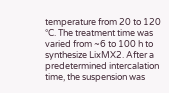temperature from 20 to 120 °C. The treatment time was varied from ~6 to 100 h to synthesize LixMX2. After a predetermined intercalation time, the suspension was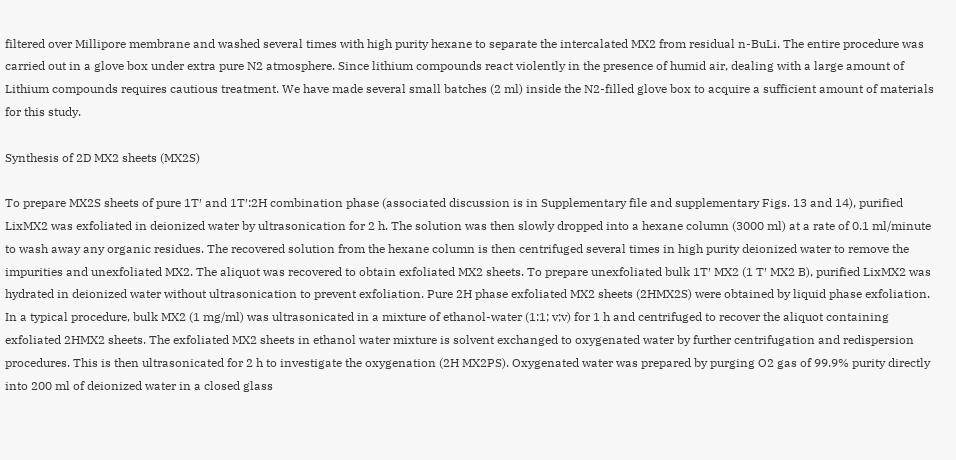filtered over Millipore membrane and washed several times with high purity hexane to separate the intercalated MX2 from residual n-BuLi. The entire procedure was carried out in a glove box under extra pure N2 atmosphere. Since lithium compounds react violently in the presence of humid air, dealing with a large amount of Lithium compounds requires cautious treatment. We have made several small batches (2 ml) inside the N2-filled glove box to acquire a sufficient amount of materials for this study.

Synthesis of 2D MX2 sheets (MX2S)

To prepare MX2S sheets of pure 1T′ and 1T′:2H combination phase (associated discussion is in Supplementary file and supplementary Figs. 13 and 14), purified LixMX2 was exfoliated in deionized water by ultrasonication for 2 h. The solution was then slowly dropped into a hexane column (3000 ml) at a rate of 0.1 ml/minute to wash away any organic residues. The recovered solution from the hexane column is then centrifuged several times in high purity deionized water to remove the impurities and unexfoliated MX2. The aliquot was recovered to obtain exfoliated MX2 sheets. To prepare unexfoliated bulk 1T′ MX2 (1 T′ MX2 B), purified LixMX2 was hydrated in deionized water without ultrasonication to prevent exfoliation. Pure 2H phase exfoliated MX2 sheets (2HMX2S) were obtained by liquid phase exfoliation. In a typical procedure, bulk MX2 (1 mg/ml) was ultrasonicated in a mixture of ethanol-water (1:1; v;v) for 1 h and centrifuged to recover the aliquot containing exfoliated 2HMX2 sheets. The exfoliated MX2 sheets in ethanol water mixture is solvent exchanged to oxygenated water by further centrifugation and redispersion procedures. This is then ultrasonicated for 2 h to investigate the oxygenation (2H MX2PS). Oxygenated water was prepared by purging O2 gas of 99.9% purity directly into 200 ml of deionized water in a closed glass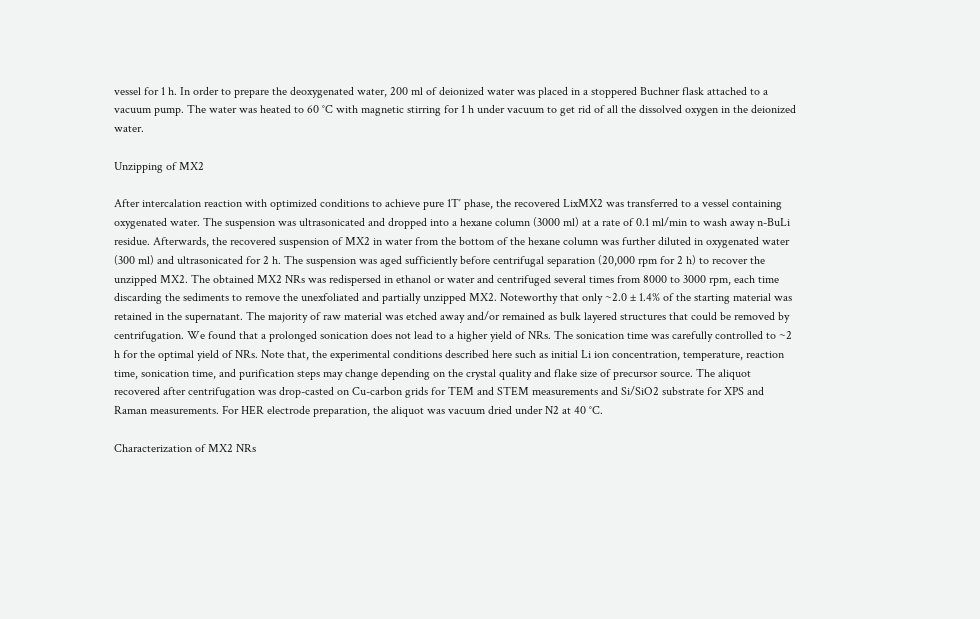vessel for 1 h. In order to prepare the deoxygenated water, 200 ml of deionized water was placed in a stoppered Buchner flask attached to a vacuum pump. The water was heated to 60 °C with magnetic stirring for 1 h under vacuum to get rid of all the dissolved oxygen in the deionized water.

Unzipping of MX2

After intercalation reaction with optimized conditions to achieve pure 1T′ phase, the recovered LixMX2 was transferred to a vessel containing oxygenated water. The suspension was ultrasonicated and dropped into a hexane column (3000 ml) at a rate of 0.1 ml/min to wash away n-BuLi residue. Afterwards, the recovered suspension of MX2 in water from the bottom of the hexane column was further diluted in oxygenated water (300 ml) and ultrasonicated for 2 h. The suspension was aged sufficiently before centrifugal separation (20,000 rpm for 2 h) to recover the unzipped MX2. The obtained MX2 NRs was redispersed in ethanol or water and centrifuged several times from 8000 to 3000 rpm, each time discarding the sediments to remove the unexfoliated and partially unzipped MX2. Noteworthy that only ~2.0 ± 1.4% of the starting material was retained in the supernatant. The majority of raw material was etched away and/or remained as bulk layered structures that could be removed by centrifugation. We found that a prolonged sonication does not lead to a higher yield of NRs. The sonication time was carefully controlled to ~2 h for the optimal yield of NRs. Note that, the experimental conditions described here such as initial Li ion concentration, temperature, reaction time, sonication time, and purification steps may change depending on the crystal quality and flake size of precursor source. The aliquot recovered after centrifugation was drop-casted on Cu-carbon grids for TEM and STEM measurements and Si/SiO2 substrate for XPS and Raman measurements. For HER electrode preparation, the aliquot was vacuum dried under N2 at 40 °C.

Characterization of MX2 NRs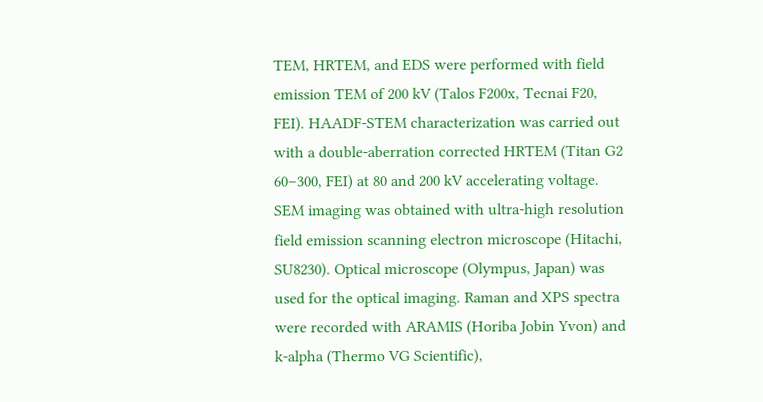TEM, HRTEM, and EDS were performed with field emission TEM of 200 kV (Talos F200x, Tecnai F20, FEI). HAADF-STEM characterization was carried out with a double-aberration corrected HRTEM (Titan G2 60–300, FEI) at 80 and 200 kV accelerating voltage. SEM imaging was obtained with ultra-high resolution field emission scanning electron microscope (Hitachi, SU8230). Optical microscope (Olympus, Japan) was used for the optical imaging. Raman and XPS spectra were recorded with ARAMIS (Horiba Jobin Yvon) and k-alpha (Thermo VG Scientific),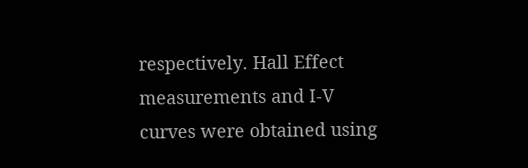respectively. Hall Effect measurements and I-V curves were obtained using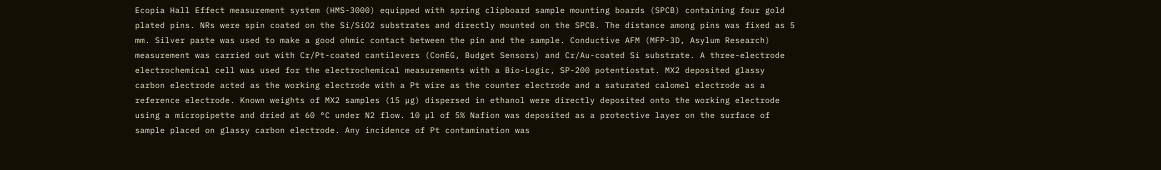Ecopia Hall Effect measurement system (HMS-3000) equipped with spring clipboard sample mounting boards (SPCB) containing four gold plated pins. NRs were spin coated on the Si/SiO2 substrates and directly mounted on the SPCB. The distance among pins was fixed as 5 mm. Silver paste was used to make a good ohmic contact between the pin and the sample. Conductive AFM (MFP-3D, Asylum Research) measurement was carried out with Cr/Pt-coated cantilevers (ConEG, Budget Sensors) and Cr/Au-coated Si substrate. A three-electrode electrochemical cell was used for the electrochemical measurements with a Bio-Logic, SP-200 potentiostat. MX2 deposited glassy carbon electrode acted as the working electrode with a Pt wire as the counter electrode and a saturated calomel electrode as a reference electrode. Known weights of MX2 samples (15 µg) dispersed in ethanol were directly deposited onto the working electrode using a micropipette and dried at 60 °C under N2 flow. 10 µl of 5% Nafion was deposited as a protective layer on the surface of sample placed on glassy carbon electrode. Any incidence of Pt contamination was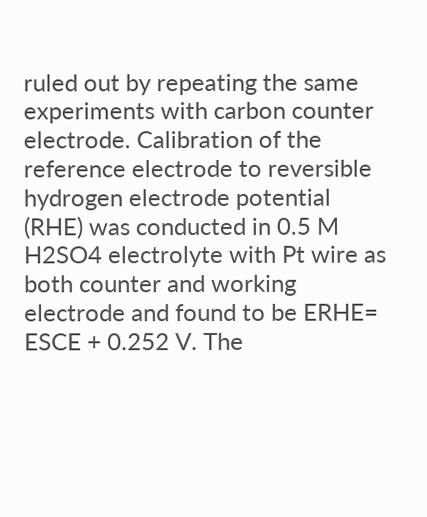ruled out by repeating the same experiments with carbon counter electrode. Calibration of the reference electrode to reversible hydrogen electrode potential (RHE) was conducted in 0.5 M H2SO4 electrolyte with Pt wire as both counter and working electrode and found to be ERHE= ESCE + 0.252 V. The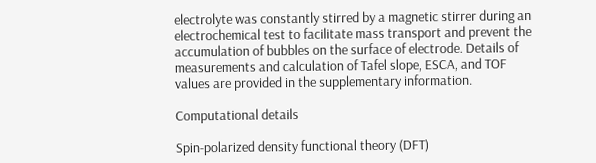electrolyte was constantly stirred by a magnetic stirrer during an electrochemical test to facilitate mass transport and prevent the accumulation of bubbles on the surface of electrode. Details of measurements and calculation of Tafel slope, ESCA, and TOF values are provided in the supplementary information.

Computational details

Spin-polarized density functional theory (DFT)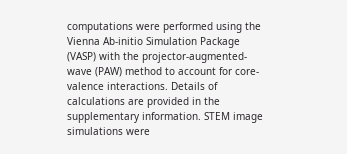computations were performed using the Vienna Ab-initio Simulation Package (VASP) with the projector-augmented-wave (PAW) method to account for core-valence interactions. Details of calculations are provided in the supplementary information. STEM image simulations were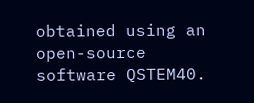obtained using an open-source software QSTEM40.